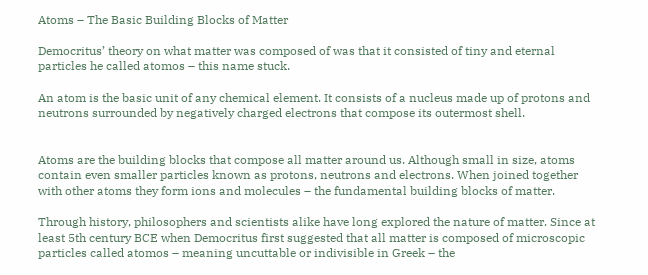Atoms – The Basic Building Blocks of Matter

Democritus’ theory on what matter was composed of was that it consisted of tiny and eternal particles he called atomos – this name stuck.

An atom is the basic unit of any chemical element. It consists of a nucleus made up of protons and neutrons surrounded by negatively charged electrons that compose its outermost shell.


Atoms are the building blocks that compose all matter around us. Although small in size, atoms contain even smaller particles known as protons, neutrons and electrons. When joined together with other atoms they form ions and molecules – the fundamental building blocks of matter.

Through history, philosophers and scientists alike have long explored the nature of matter. Since at least 5th century BCE when Democritus first suggested that all matter is composed of microscopic particles called atomos – meaning uncuttable or indivisible in Greek – the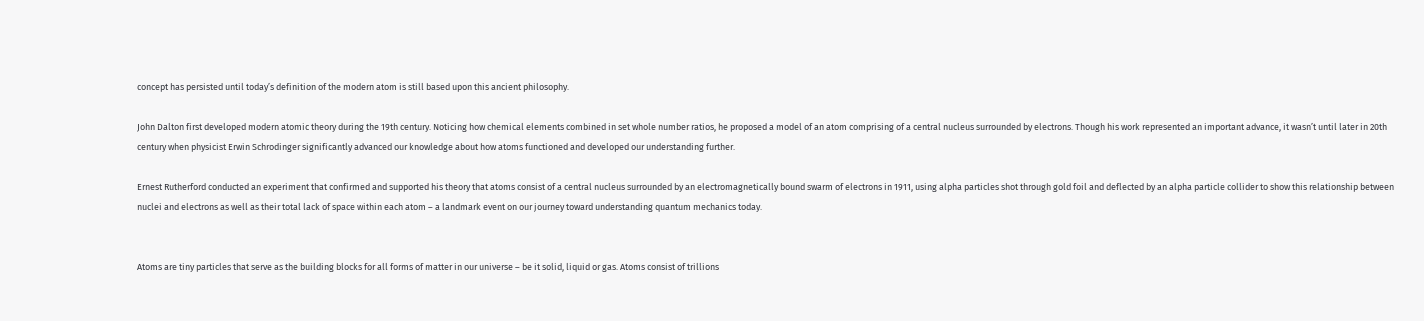concept has persisted until today’s definition of the modern atom is still based upon this ancient philosophy.

John Dalton first developed modern atomic theory during the 19th century. Noticing how chemical elements combined in set whole number ratios, he proposed a model of an atom comprising of a central nucleus surrounded by electrons. Though his work represented an important advance, it wasn’t until later in 20th century when physicist Erwin Schrodinger significantly advanced our knowledge about how atoms functioned and developed our understanding further.

Ernest Rutherford conducted an experiment that confirmed and supported his theory that atoms consist of a central nucleus surrounded by an electromagnetically bound swarm of electrons in 1911, using alpha particles shot through gold foil and deflected by an alpha particle collider to show this relationship between nuclei and electrons as well as their total lack of space within each atom – a landmark event on our journey toward understanding quantum mechanics today.


Atoms are tiny particles that serve as the building blocks for all forms of matter in our universe – be it solid, liquid or gas. Atoms consist of trillions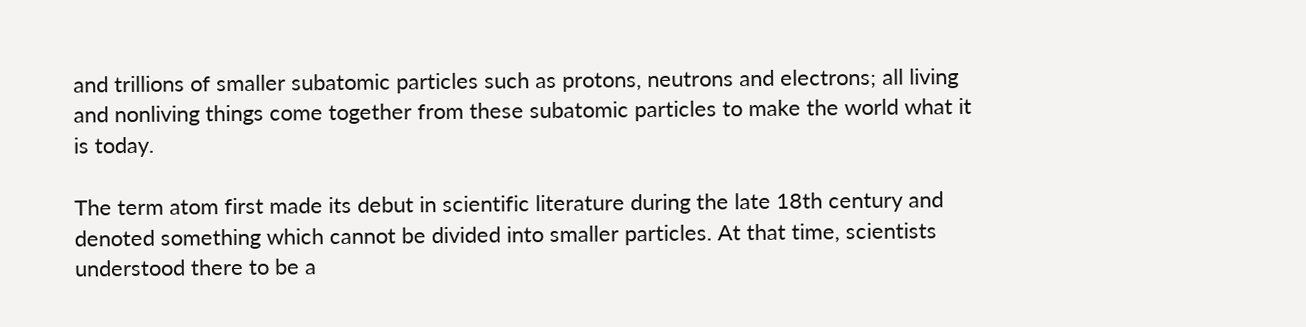and trillions of smaller subatomic particles such as protons, neutrons and electrons; all living and nonliving things come together from these subatomic particles to make the world what it is today.

The term atom first made its debut in scientific literature during the late 18th century and denoted something which cannot be divided into smaller particles. At that time, scientists understood there to be a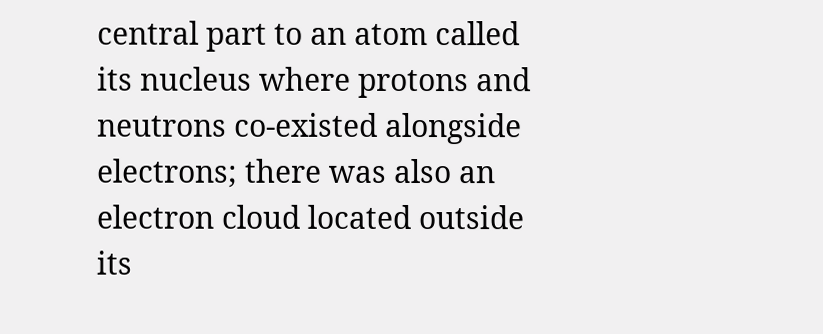central part to an atom called its nucleus where protons and neutrons co-existed alongside electrons; there was also an electron cloud located outside its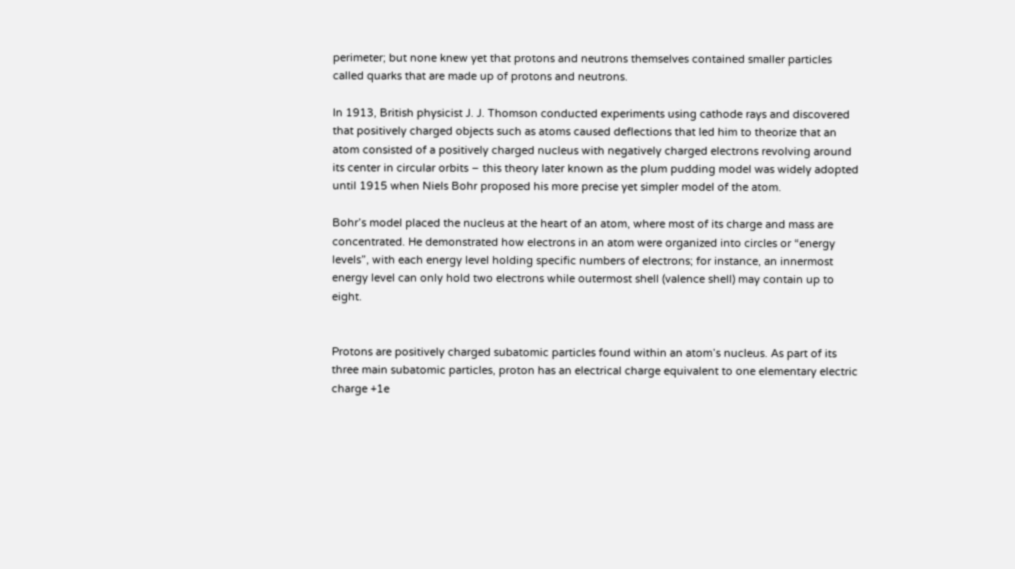perimeter; but none knew yet that protons and neutrons themselves contained smaller particles called quarks that are made up of protons and neutrons.

In 1913, British physicist J. J. Thomson conducted experiments using cathode rays and discovered that positively charged objects such as atoms caused deflections that led him to theorize that an atom consisted of a positively charged nucleus with negatively charged electrons revolving around its center in circular orbits – this theory later known as the plum pudding model was widely adopted until 1915 when Niels Bohr proposed his more precise yet simpler model of the atom.

Bohr’s model placed the nucleus at the heart of an atom, where most of its charge and mass are concentrated. He demonstrated how electrons in an atom were organized into circles or “energy levels”, with each energy level holding specific numbers of electrons; for instance, an innermost energy level can only hold two electrons while outermost shell (valence shell) may contain up to eight.


Protons are positively charged subatomic particles found within an atom’s nucleus. As part of its three main subatomic particles, proton has an electrical charge equivalent to one elementary electric charge +1e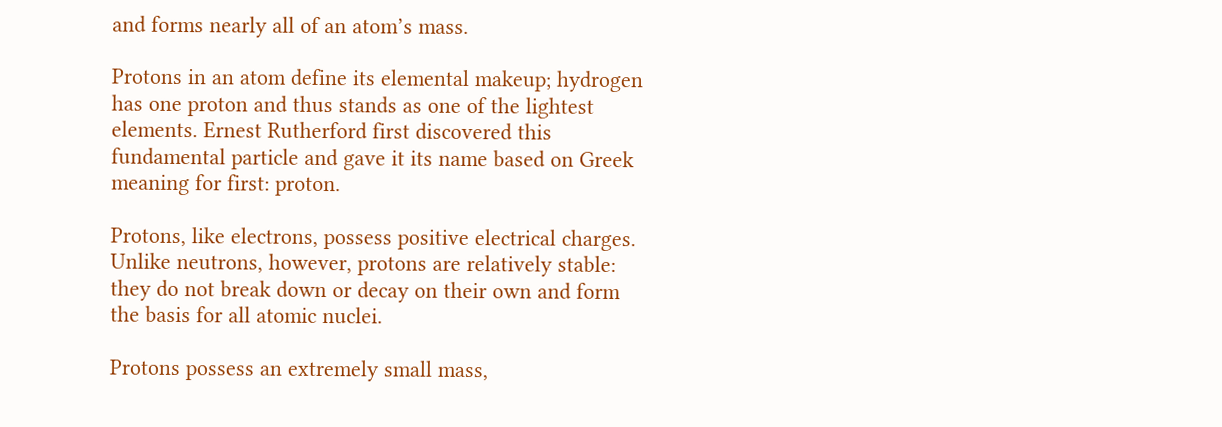and forms nearly all of an atom’s mass.

Protons in an atom define its elemental makeup; hydrogen has one proton and thus stands as one of the lightest elements. Ernest Rutherford first discovered this fundamental particle and gave it its name based on Greek meaning for first: proton.

Protons, like electrons, possess positive electrical charges. Unlike neutrons, however, protons are relatively stable: they do not break down or decay on their own and form the basis for all atomic nuclei.

Protons possess an extremely small mass,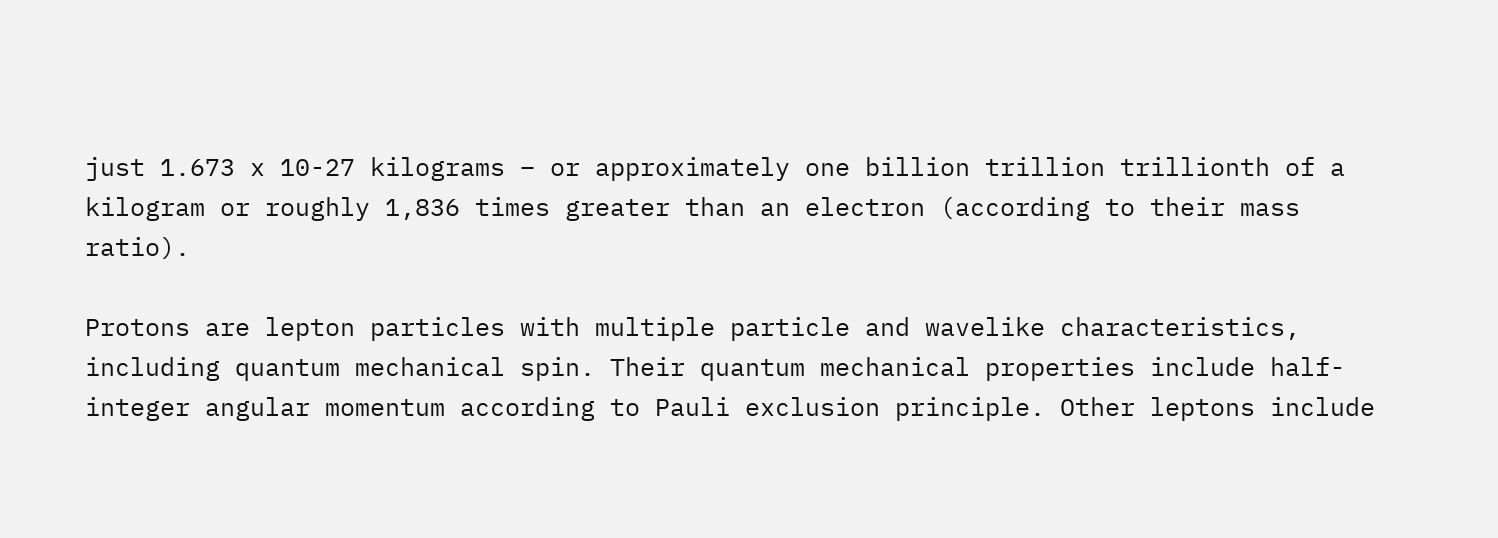just 1.673 x 10-27 kilograms – or approximately one billion trillion trillionth of a kilogram or roughly 1,836 times greater than an electron (according to their mass ratio).

Protons are lepton particles with multiple particle and wavelike characteristics, including quantum mechanical spin. Their quantum mechanical properties include half-integer angular momentum according to Pauli exclusion principle. Other leptons include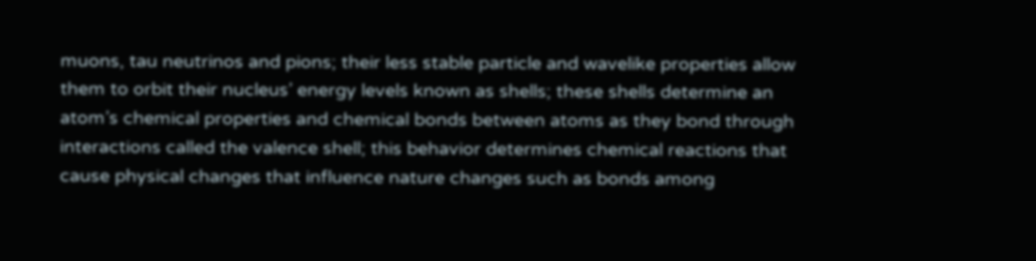muons, tau neutrinos and pions; their less stable particle and wavelike properties allow them to orbit their nucleus’ energy levels known as shells; these shells determine an atom’s chemical properties and chemical bonds between atoms as they bond through interactions called the valence shell; this behavior determines chemical reactions that cause physical changes that influence nature changes such as bonds among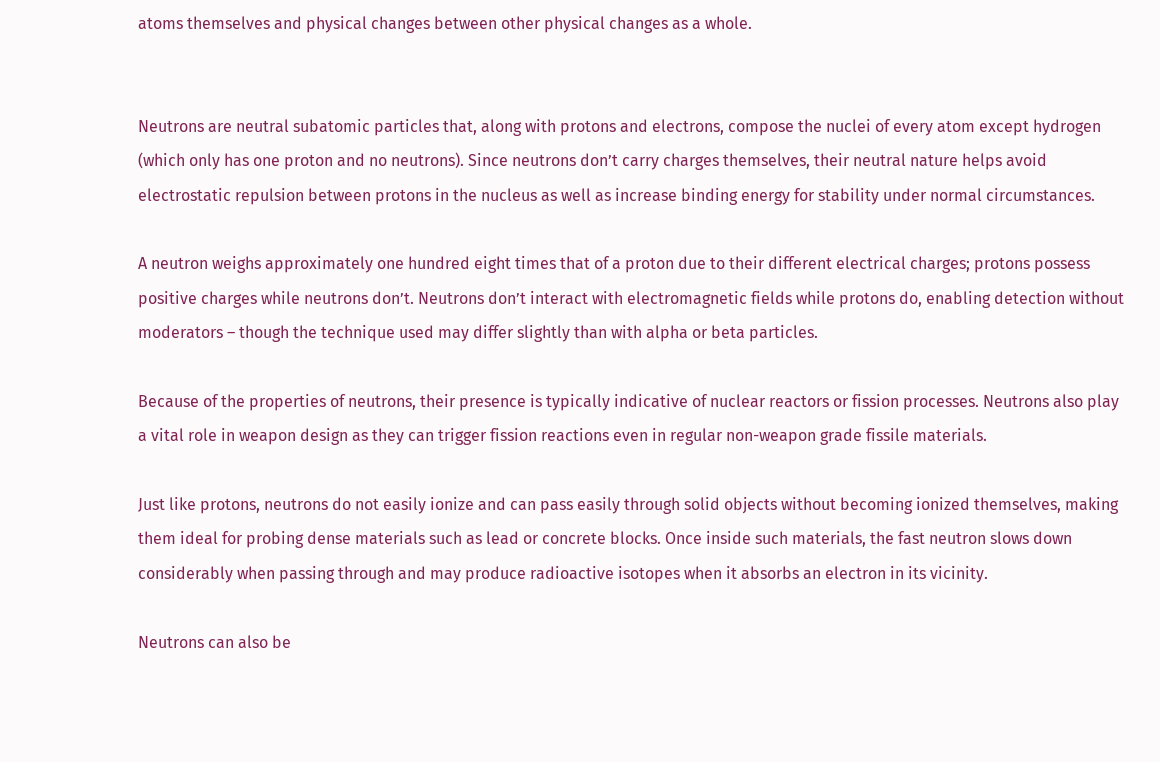atoms themselves and physical changes between other physical changes as a whole.


Neutrons are neutral subatomic particles that, along with protons and electrons, compose the nuclei of every atom except hydrogen (which only has one proton and no neutrons). Since neutrons don’t carry charges themselves, their neutral nature helps avoid electrostatic repulsion between protons in the nucleus as well as increase binding energy for stability under normal circumstances.

A neutron weighs approximately one hundred eight times that of a proton due to their different electrical charges; protons possess positive charges while neutrons don’t. Neutrons don’t interact with electromagnetic fields while protons do, enabling detection without moderators – though the technique used may differ slightly than with alpha or beta particles.

Because of the properties of neutrons, their presence is typically indicative of nuclear reactors or fission processes. Neutrons also play a vital role in weapon design as they can trigger fission reactions even in regular non-weapon grade fissile materials.

Just like protons, neutrons do not easily ionize and can pass easily through solid objects without becoming ionized themselves, making them ideal for probing dense materials such as lead or concrete blocks. Once inside such materials, the fast neutron slows down considerably when passing through and may produce radioactive isotopes when it absorbs an electron in its vicinity.

Neutrons can also be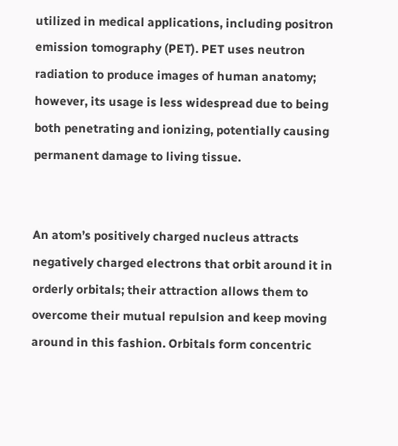utilized in medical applications, including positron emission tomography (PET). PET uses neutron radiation to produce images of human anatomy; however, its usage is less widespread due to being both penetrating and ionizing, potentially causing permanent damage to living tissue.


An atom’s positively charged nucleus attracts negatively charged electrons that orbit around it in orderly orbitals; their attraction allows them to overcome their mutual repulsion and keep moving around in this fashion. Orbitals form concentric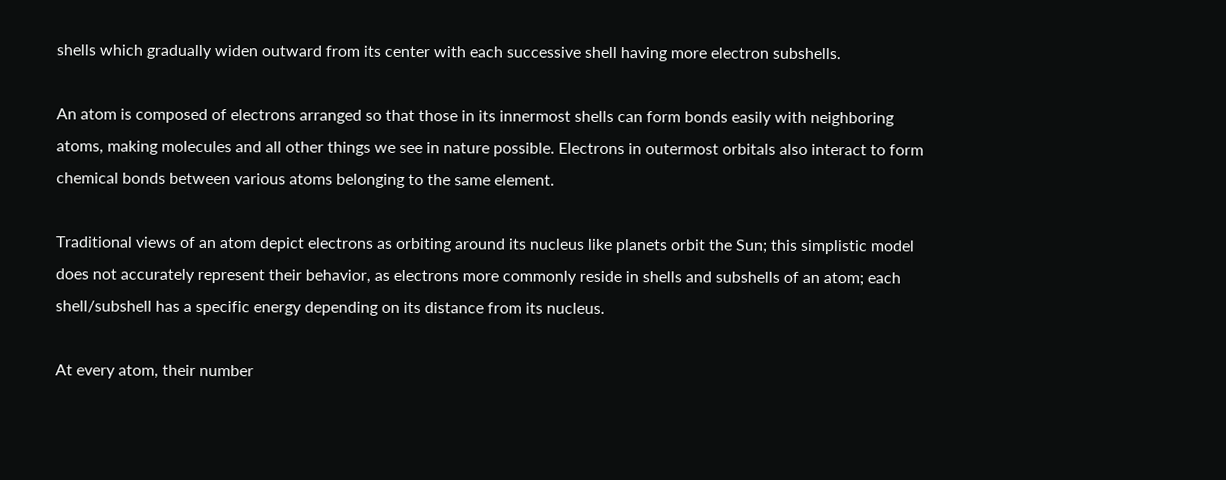shells which gradually widen outward from its center with each successive shell having more electron subshells.

An atom is composed of electrons arranged so that those in its innermost shells can form bonds easily with neighboring atoms, making molecules and all other things we see in nature possible. Electrons in outermost orbitals also interact to form chemical bonds between various atoms belonging to the same element.

Traditional views of an atom depict electrons as orbiting around its nucleus like planets orbit the Sun; this simplistic model does not accurately represent their behavior, as electrons more commonly reside in shells and subshells of an atom; each shell/subshell has a specific energy depending on its distance from its nucleus.

At every atom, their number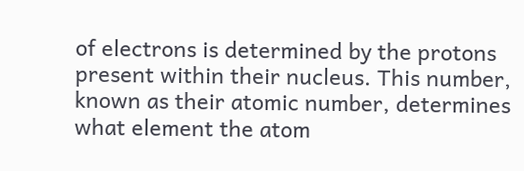of electrons is determined by the protons present within their nucleus. This number, known as their atomic number, determines what element the atom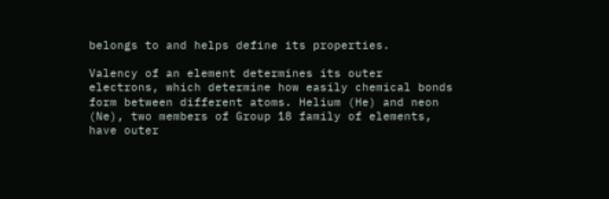belongs to and helps define its properties.

Valency of an element determines its outer electrons, which determine how easily chemical bonds form between different atoms. Helium (He) and neon (Ne), two members of Group 18 family of elements, have outer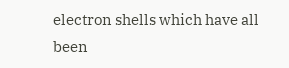electron shells which have all been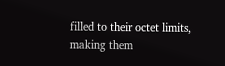filled to their octet limits, making them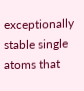exceptionally stable single atoms that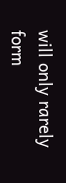will only rarely form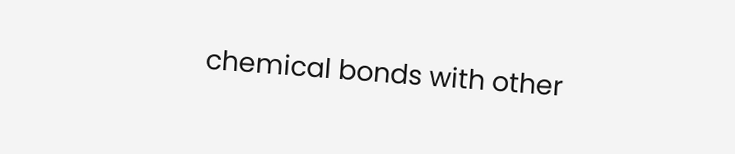chemical bonds with other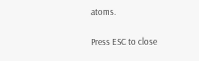atoms.

Press ESC to close